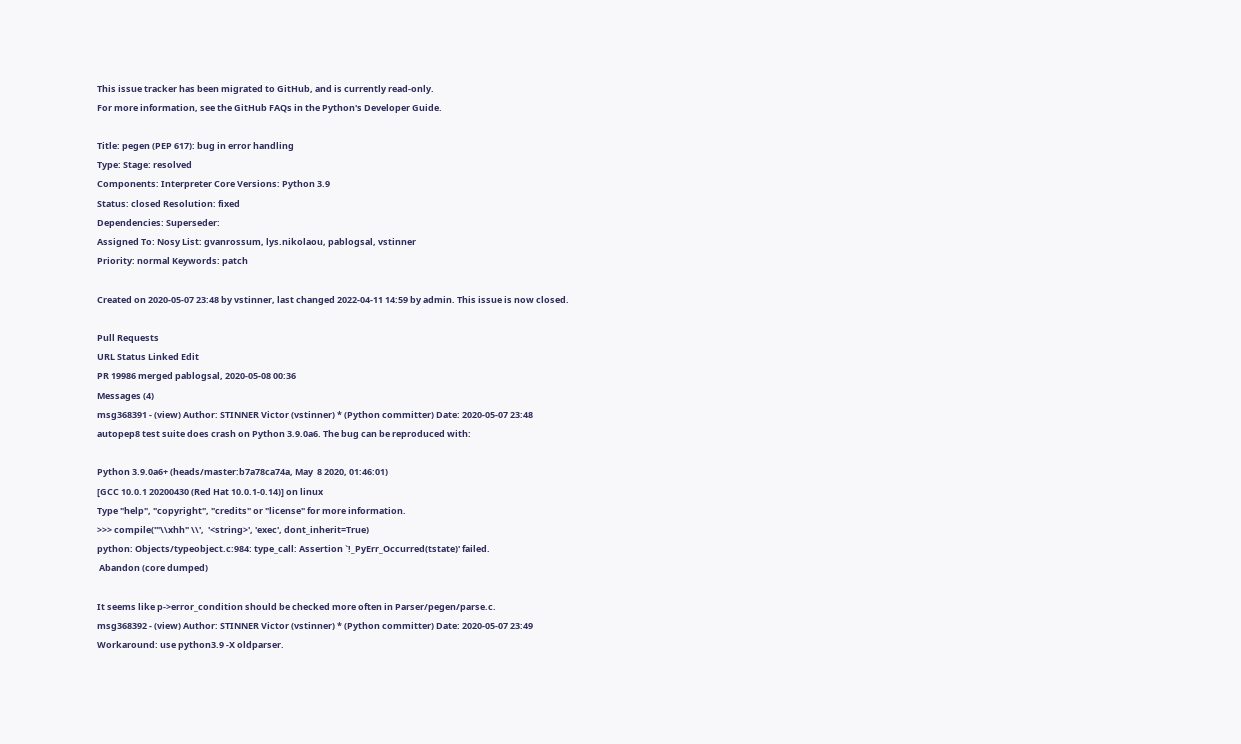This issue tracker has been migrated to GitHub, and is currently read-only.
For more information, see the GitHub FAQs in the Python's Developer Guide.

Title: pegen (PEP 617): bug in error handling
Type: Stage: resolved
Components: Interpreter Core Versions: Python 3.9
Status: closed Resolution: fixed
Dependencies: Superseder:
Assigned To: Nosy List: gvanrossum, lys.nikolaou, pablogsal, vstinner
Priority: normal Keywords: patch

Created on 2020-05-07 23:48 by vstinner, last changed 2022-04-11 14:59 by admin. This issue is now closed.

Pull Requests
URL Status Linked Edit
PR 19986 merged pablogsal, 2020-05-08 00:36
Messages (4)
msg368391 - (view) Author: STINNER Victor (vstinner) * (Python committer) Date: 2020-05-07 23:48
autopep8 test suite does crash on Python 3.9.0a6. The bug can be reproduced with:

Python 3.9.0a6+ (heads/master:b7a78ca74a, May  8 2020, 01:46:01)
[GCC 10.0.1 20200430 (Red Hat 10.0.1-0.14)] on linux
Type "help", "copyright", "credits" or "license" for more information.
>>> compile('"\\xhh" \\',  '<string>', 'exec', dont_inherit=True)
python: Objects/typeobject.c:984: type_call: Assertion `!_PyErr_Occurred(tstate)' failed.
 Abandon (core dumped)

It seems like p->error_condition should be checked more often in Parser/pegen/parse.c.
msg368392 - (view) Author: STINNER Victor (vstinner) * (Python committer) Date: 2020-05-07 23:49
Workaround: use python3.9 -X oldparser.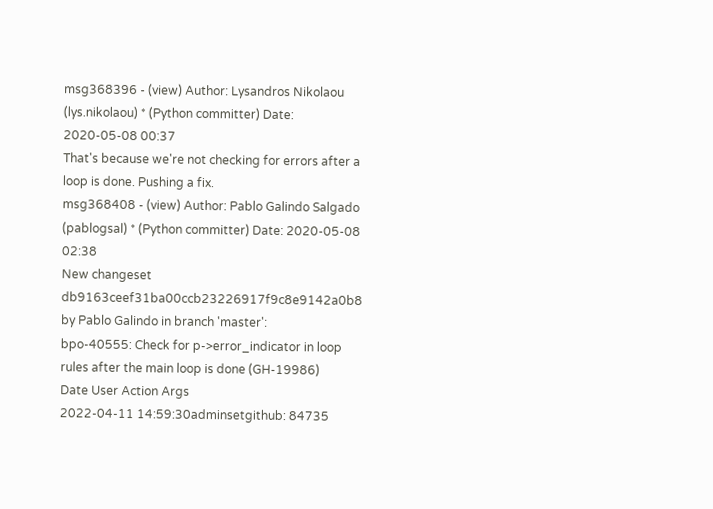msg368396 - (view) Author: Lysandros Nikolaou (lys.nikolaou) * (Python committer) Date: 2020-05-08 00:37
That's because we're not checking for errors after a loop is done. Pushing a fix.
msg368408 - (view) Author: Pablo Galindo Salgado (pablogsal) * (Python committer) Date: 2020-05-08 02:38
New changeset db9163ceef31ba00ccb23226917f9c8e9142a0b8 by Pablo Galindo in branch 'master':
bpo-40555: Check for p->error_indicator in loop rules after the main loop is done (GH-19986)
Date User Action Args
2022-04-11 14:59:30adminsetgithub: 84735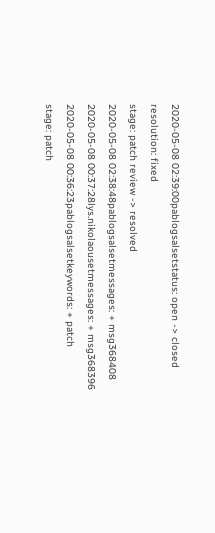2020-05-08 02:39:00pablogsalsetstatus: open -> closed
resolution: fixed
stage: patch review -> resolved
2020-05-08 02:38:48pablogsalsetmessages: + msg368408
2020-05-08 00:37:28lys.nikolaousetmessages: + msg368396
2020-05-08 00:36:23pablogsalsetkeywords: + patch
stage: patch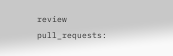review
pull_requests: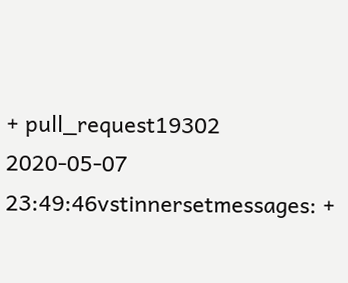+ pull_request19302
2020-05-07 23:49:46vstinnersetmessages: +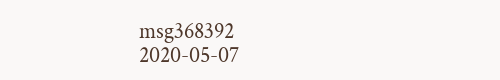msg368392
2020-05-07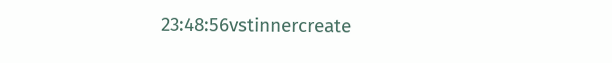23:48:56vstinnercreate